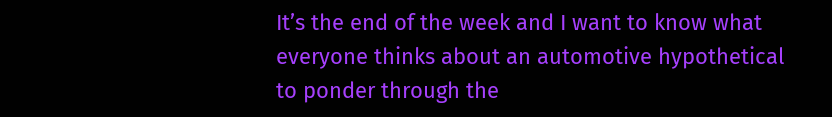It’s the end of the week and I want to know what everyone thinks about an automotive hypothetical to ponder through the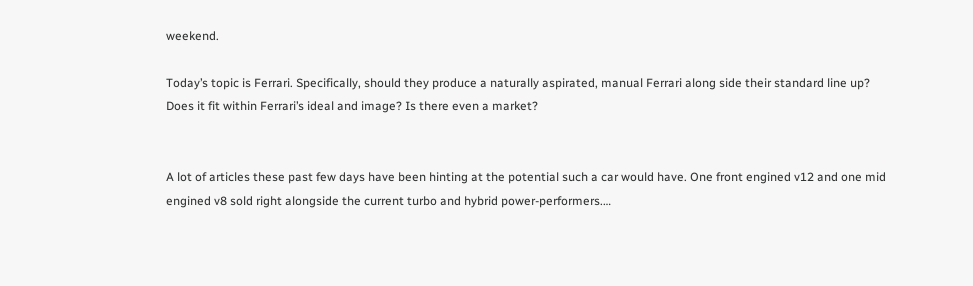weekend.

Today’s topic is Ferrari. Specifically, should they produce a naturally aspirated, manual Ferrari along side their standard line up? Does it fit within Ferrari’s ideal and image? Is there even a market?


A lot of articles these past few days have been hinting at the potential such a car would have. One front engined v12 and one mid engined v8 sold right alongside the current turbo and hybrid power-performers.…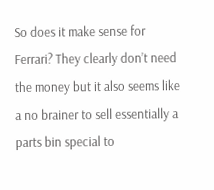So does it make sense for Ferrari? They clearly don’t need the money but it also seems like a no brainer to sell essentially a parts bin special to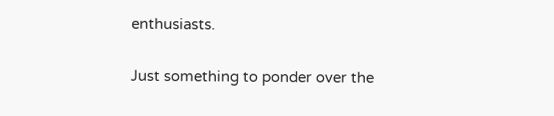enthusiasts.

Just something to ponder over the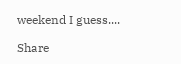weekend I guess....

Share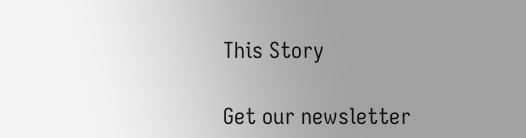This Story

Get our newsletter